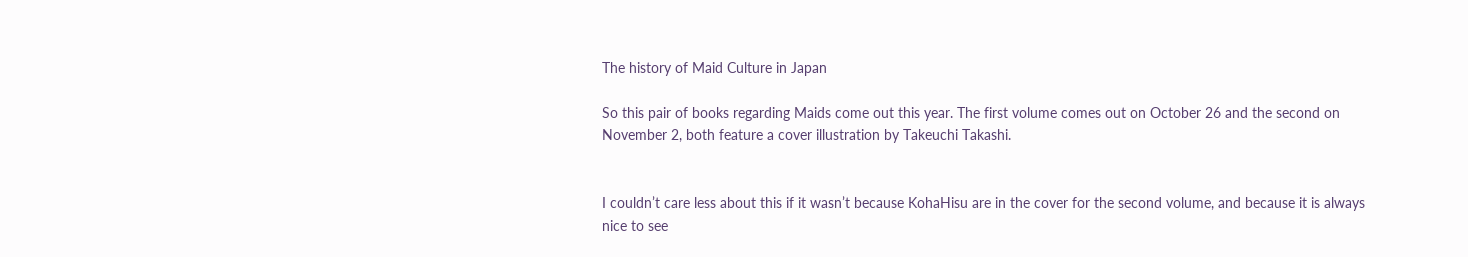The history of Maid Culture in Japan

So this pair of books regarding Maids come out this year. The first volume comes out on October 26 and the second on November 2, both feature a cover illustration by Takeuchi Takashi.


I couldn’t care less about this if it wasn’t because KohaHisu are in the cover for the second volume, and because it is always nice to see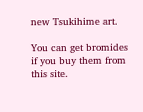new Tsukihime art.

You can get bromides if you buy them from this site.